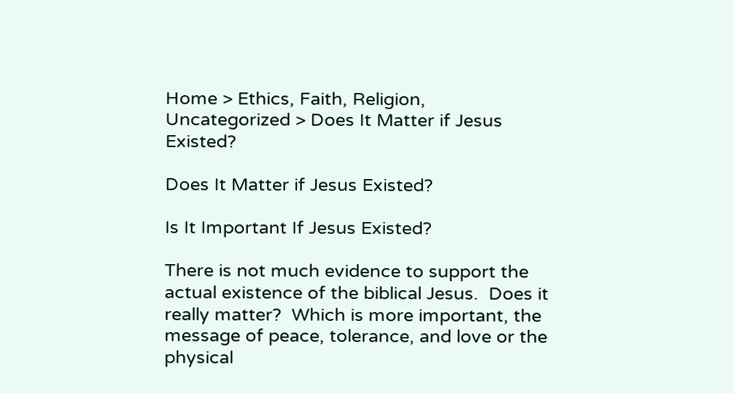Home > Ethics, Faith, Religion, Uncategorized > Does It Matter if Jesus Existed?

Does It Matter if Jesus Existed?

Is It Important If Jesus Existed?

There is not much evidence to support the actual existence of the biblical Jesus.  Does it really matter?  Which is more important, the message of peace, tolerance, and love or the physical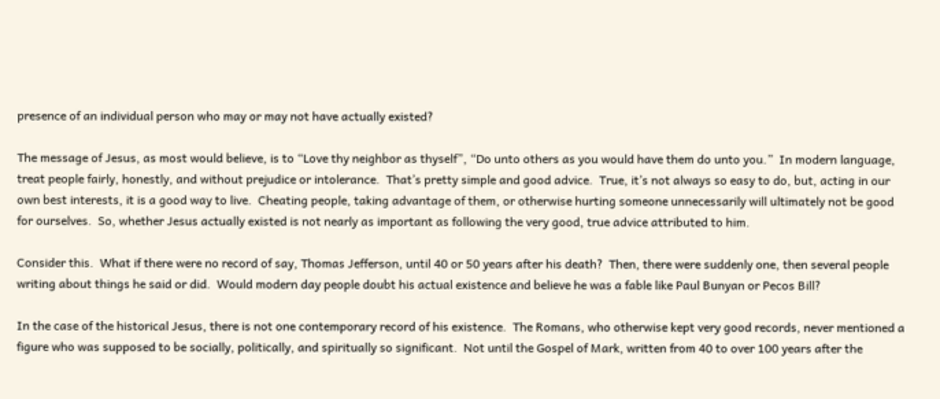presence of an individual person who may or may not have actually existed?

The message of Jesus, as most would believe, is to “Love thy neighbor as thyself”, “Do unto others as you would have them do unto you.”  In modern language, treat people fairly, honestly, and without prejudice or intolerance.  That’s pretty simple and good advice.  True, it’s not always so easy to do, but, acting in our own best interests, it is a good way to live.  Cheating people, taking advantage of them, or otherwise hurting someone unnecessarily will ultimately not be good for ourselves.  So, whether Jesus actually existed is not nearly as important as following the very good, true advice attributed to him.

Consider this.  What if there were no record of say, Thomas Jefferson, until 40 or 50 years after his death?  Then, there were suddenly one, then several people writing about things he said or did.  Would modern day people doubt his actual existence and believe he was a fable like Paul Bunyan or Pecos Bill?

In the case of the historical Jesus, there is not one contemporary record of his existence.  The Romans, who otherwise kept very good records, never mentioned a figure who was supposed to be socially, politically, and spiritually so significant.  Not until the Gospel of Mark, written from 40 to over 100 years after the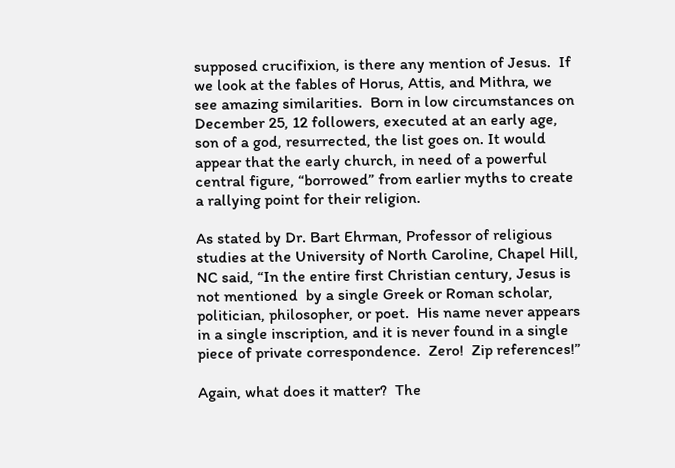supposed crucifixion, is there any mention of Jesus.  If we look at the fables of Horus, Attis, and Mithra, we see amazing similarities.  Born in low circumstances on December 25, 12 followers, executed at an early age, son of a god, resurrected, the list goes on. It would appear that the early church, in need of a powerful central figure, “borrowed” from earlier myths to create a rallying point for their religion.

As stated by Dr. Bart Ehrman, Professor of religious studies at the University of North Caroline, Chapel Hill, NC said, “In the entire first Christian century, Jesus is not mentioned  by a single Greek or Roman scholar, politician, philosopher, or poet.  His name never appears in a single inscription, and it is never found in a single piece of private correspondence.  Zero!  Zip references!”

Again, what does it matter?  The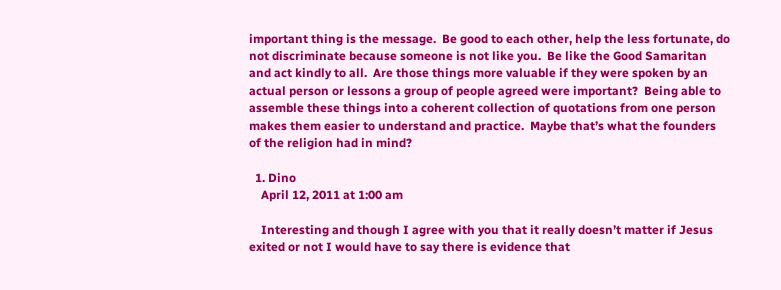important thing is the message.  Be good to each other, help the less fortunate, do not discriminate because someone is not like you.  Be like the Good Samaritan and act kindly to all.  Are those things more valuable if they were spoken by an actual person or lessons a group of people agreed were important?  Being able to assemble these things into a coherent collection of quotations from one person makes them easier to understand and practice.  Maybe that’s what the founders of the religion had in mind?

  1. Dino
    April 12, 2011 at 1:00 am

    Interesting and though I agree with you that it really doesn’t matter if Jesus exited or not I would have to say there is evidence that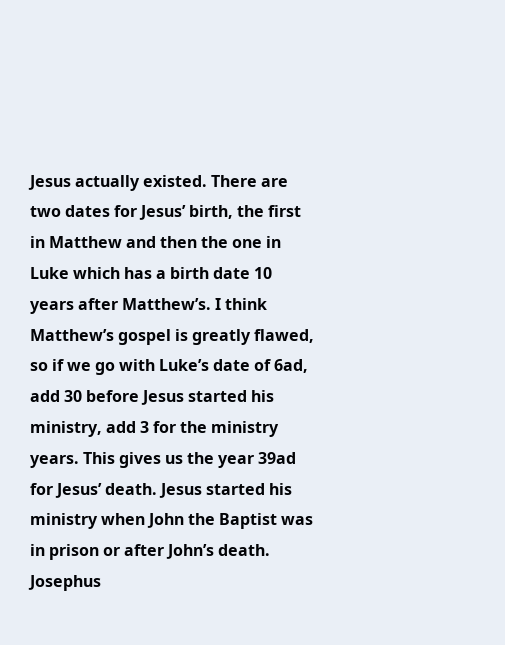Jesus actually existed. There are two dates for Jesus’ birth, the first in Matthew and then the one in Luke which has a birth date 10 years after Matthew’s. I think Matthew’s gospel is greatly flawed, so if we go with Luke’s date of 6ad, add 30 before Jesus started his ministry, add 3 for the ministry years. This gives us the year 39ad for Jesus’ death. Jesus started his ministry when John the Baptist was in prison or after John’s death. Josephus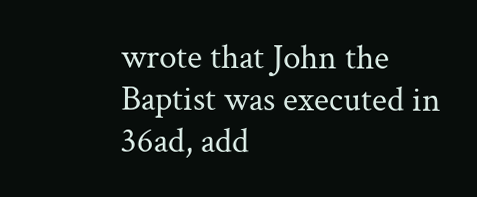wrote that John the Baptist was executed in 36ad, add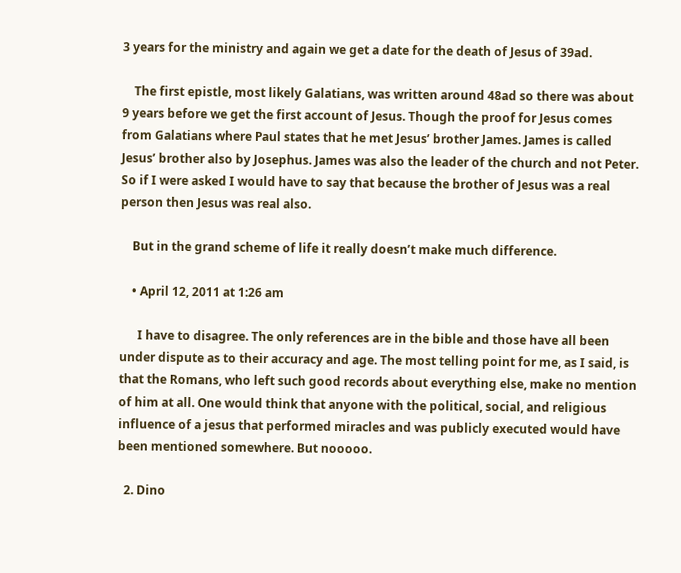3 years for the ministry and again we get a date for the death of Jesus of 39ad.

    The first epistle, most likely Galatians, was written around 48ad so there was about 9 years before we get the first account of Jesus. Though the proof for Jesus comes from Galatians where Paul states that he met Jesus’ brother James. James is called Jesus’ brother also by Josephus. James was also the leader of the church and not Peter. So if I were asked I would have to say that because the brother of Jesus was a real person then Jesus was real also.

    But in the grand scheme of life it really doesn’t make much difference.

    • April 12, 2011 at 1:26 am

      I have to disagree. The only references are in the bible and those have all been under dispute as to their accuracy and age. The most telling point for me, as I said, is that the Romans, who left such good records about everything else, make no mention of him at all. One would think that anyone with the political, social, and religious influence of a jesus that performed miracles and was publicly executed would have been mentioned somewhere. But nooooo.

  2. Dino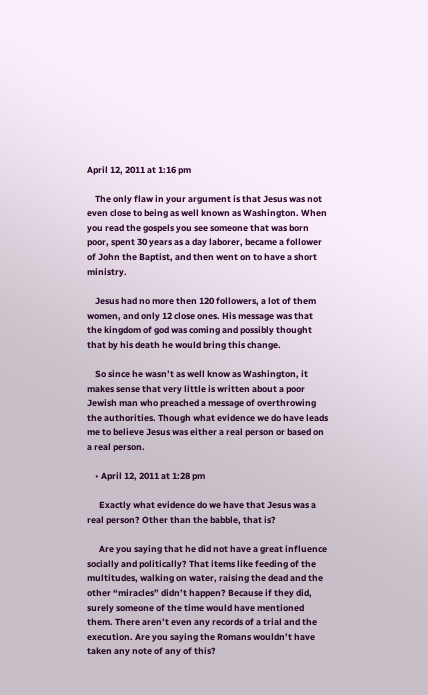April 12, 2011 at 1:16 pm

    The only flaw in your argument is that Jesus was not even close to being as well known as Washington. When you read the gospels you see someone that was born poor, spent 30 years as a day laborer, became a follower of John the Baptist, and then went on to have a short ministry.

    Jesus had no more then 120 followers, a lot of them women, and only 12 close ones. His message was that the kingdom of god was coming and possibly thought that by his death he would bring this change.

    So since he wasn’t as well know as Washington, it makes sense that very little is written about a poor Jewish man who preached a message of overthrowing the authorities. Though what evidence we do have leads me to believe Jesus was either a real person or based on a real person.

    • April 12, 2011 at 1:28 pm

      Exactly what evidence do we have that Jesus was a real person? Other than the babble, that is?

      Are you saying that he did not have a great influence socially and politically? That items like feeding of the multitudes, walking on water, raising the dead and the other “miracles” didn’t happen? Because if they did, surely someone of the time would have mentioned them. There aren’t even any records of a trial and the execution. Are you saying the Romans wouldn’t have taken any note of any of this?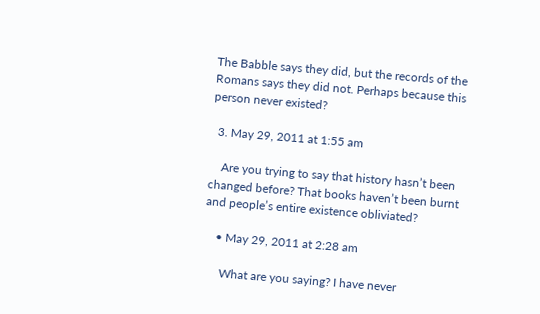The Babble says they did, but the records of the Romans says they did not. Perhaps because this person never existed?

  3. May 29, 2011 at 1:55 am

    Are you trying to say that history hasn’t been changed before? That books haven’t been burnt and people’s entire existence obliviated?

    • May 29, 2011 at 2:28 am

      What are you saying? I have never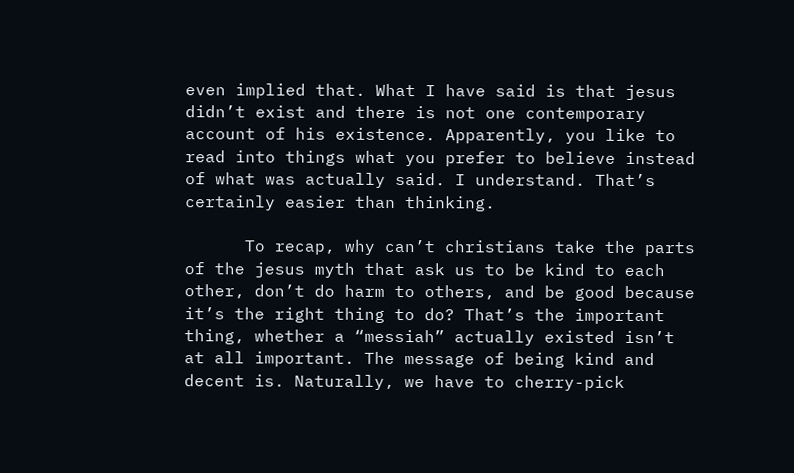even implied that. What I have said is that jesus didn’t exist and there is not one contemporary account of his existence. Apparently, you like to read into things what you prefer to believe instead of what was actually said. I understand. That’s certainly easier than thinking.

      To recap, why can’t christians take the parts of the jesus myth that ask us to be kind to each other, don’t do harm to others, and be good because it’s the right thing to do? That’s the important thing, whether a “messiah” actually existed isn’t at all important. The message of being kind and decent is. Naturally, we have to cherry-pick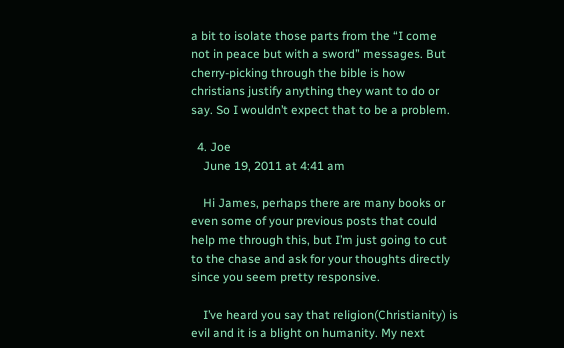a bit to isolate those parts from the “I come not in peace but with a sword” messages. But cherry-picking through the bible is how christians justify anything they want to do or say. So I wouldn’t expect that to be a problem.

  4. Joe
    June 19, 2011 at 4:41 am

    Hi James, perhaps there are many books or even some of your previous posts that could help me through this, but I’m just going to cut to the chase and ask for your thoughts directly since you seem pretty responsive.

    I’ve heard you say that religion(Christianity) is evil and it is a blight on humanity. My next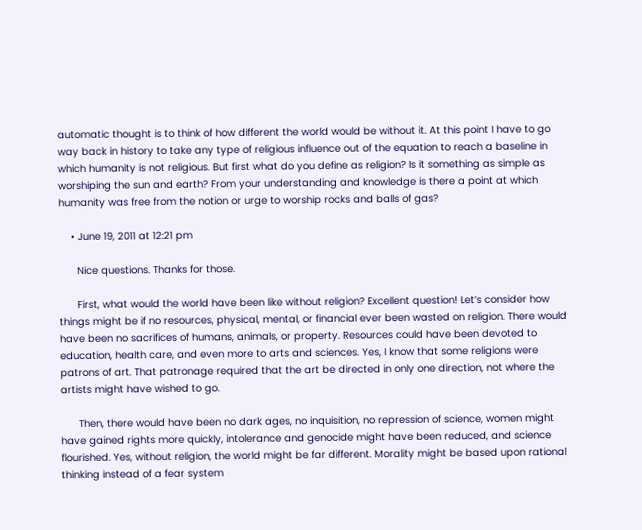automatic thought is to think of how different the world would be without it. At this point I have to go way back in history to take any type of religious influence out of the equation to reach a baseline in which humanity is not religious. But first what do you define as religion? Is it something as simple as worshiping the sun and earth? From your understanding and knowledge is there a point at which humanity was free from the notion or urge to worship rocks and balls of gas?

    • June 19, 2011 at 12:21 pm

      Nice questions. Thanks for those.

      First, what would the world have been like without religion? Excellent question! Let’s consider how things might be if no resources, physical, mental, or financial ever been wasted on religion. There would have been no sacrifices of humans, animals, or property. Resources could have been devoted to education, health care, and even more to arts and sciences. Yes, I know that some religions were patrons of art. That patronage required that the art be directed in only one direction, not where the artists might have wished to go.

      Then, there would have been no dark ages, no inquisition, no repression of science, women might have gained rights more quickly, intolerance and genocide might have been reduced, and science flourished. Yes, without religion, the world might be far different. Morality might be based upon rational thinking instead of a fear system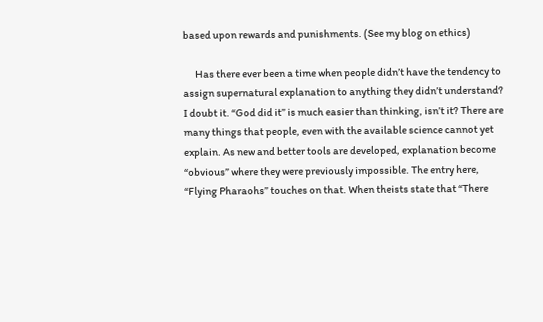based upon rewards and punishments. (See my blog on ethics)

      Has there ever been a time when people didn’t have the tendency to assign supernatural explanation to anything they didn’t understand? I doubt it. “God did it” is much easier than thinking, isn’t it? There are many things that people, even with the available science cannot yet explain. As new and better tools are developed, explanation become “obvious” where they were previously impossible. The entry here, “Flying Pharaohs” touches on that. When theists state that “There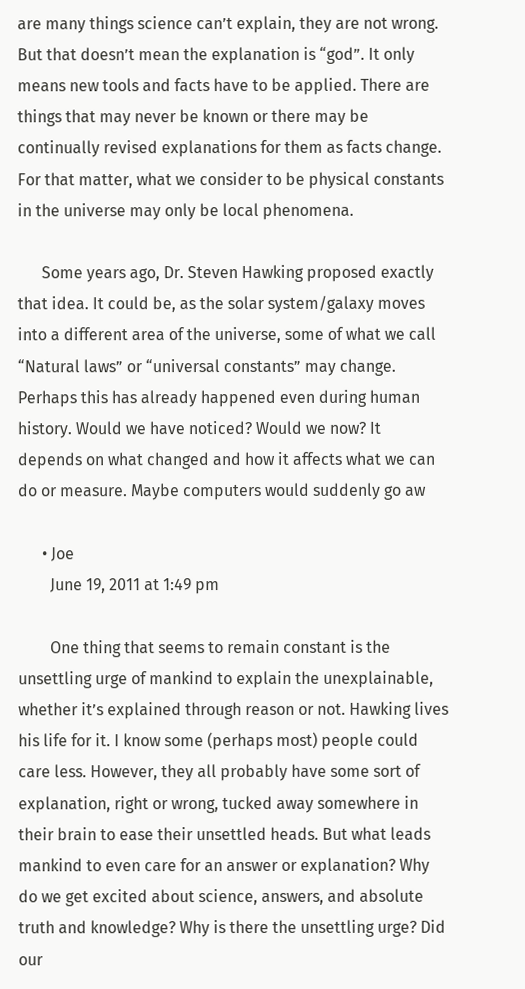are many things science can’t explain, they are not wrong. But that doesn’t mean the explanation is “god”. It only means new tools and facts have to be applied. There are things that may never be known or there may be continually revised explanations for them as facts change. For that matter, what we consider to be physical constants in the universe may only be local phenomena.

      Some years ago, Dr. Steven Hawking proposed exactly that idea. It could be, as the solar system/galaxy moves into a different area of the universe, some of what we call “Natural laws” or “universal constants” may change. Perhaps this has already happened even during human history. Would we have noticed? Would we now? It depends on what changed and how it affects what we can do or measure. Maybe computers would suddenly go aw

      • Joe
        June 19, 2011 at 1:49 pm

        One thing that seems to remain constant is the unsettling urge of mankind to explain the unexplainable, whether it’s explained through reason or not. Hawking lives his life for it. I know some (perhaps most) people could care less. However, they all probably have some sort of explanation, right or wrong, tucked away somewhere in their brain to ease their unsettled heads. But what leads mankind to even care for an answer or explanation? Why do we get excited about science, answers, and absolute truth and knowledge? Why is there the unsettling urge? Did our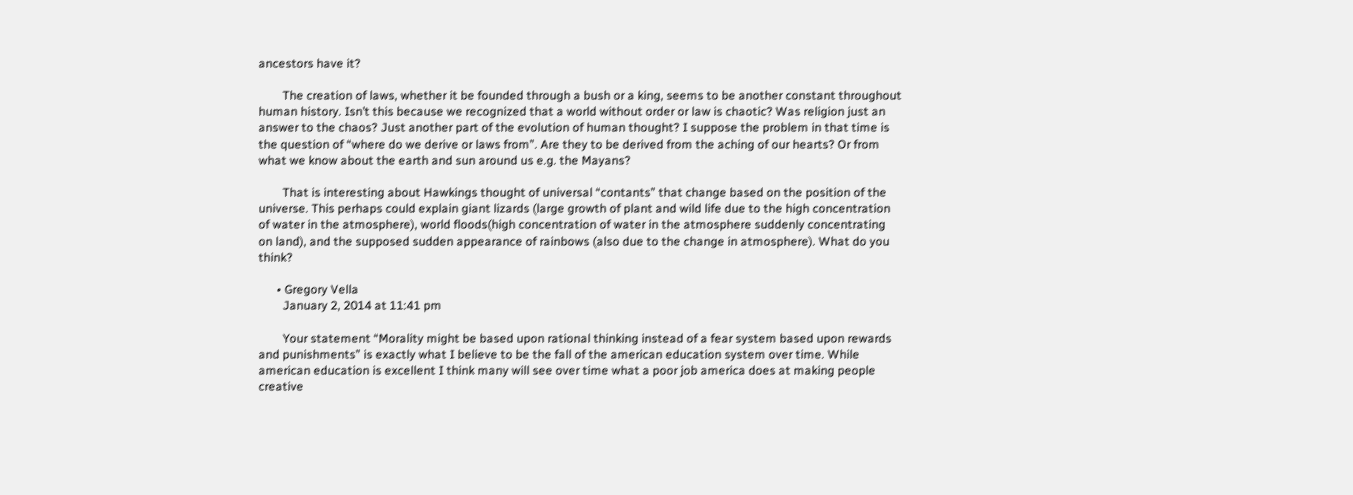ancestors have it?

        The creation of laws, whether it be founded through a bush or a king, seems to be another constant throughout human history. Isn’t this because we recognized that a world without order or law is chaotic? Was religion just an answer to the chaos? Just another part of the evolution of human thought? I suppose the problem in that time is the question of “where do we derive or laws from”. Are they to be derived from the aching of our hearts? Or from what we know about the earth and sun around us e.g. the Mayans?

        That is interesting about Hawkings thought of universal “contants” that change based on the position of the universe. This perhaps could explain giant lizards (large growth of plant and wild life due to the high concentration of water in the atmosphere), world floods(high concentration of water in the atmosphere suddenly concentrating on land), and the supposed sudden appearance of rainbows (also due to the change in atmosphere). What do you think?

      • Gregory Vella
        January 2, 2014 at 11:41 pm

        Your statement “Morality might be based upon rational thinking instead of a fear system based upon rewards and punishments” is exactly what I believe to be the fall of the american education system over time. While american education is excellent I think many will see over time what a poor job america does at making people creative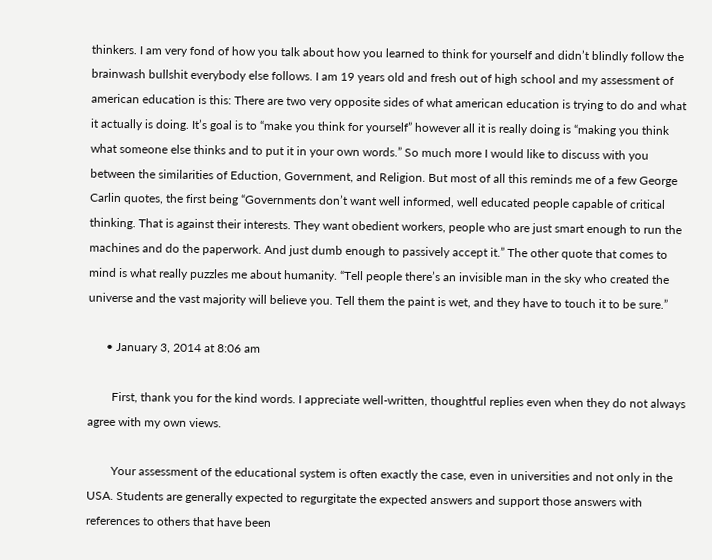thinkers. I am very fond of how you talk about how you learned to think for yourself and didn’t blindly follow the brainwash bullshit everybody else follows. I am 19 years old and fresh out of high school and my assessment of american education is this: There are two very opposite sides of what american education is trying to do and what it actually is doing. It’s goal is to “make you think for yourself” however all it is really doing is “making you think what someone else thinks and to put it in your own words.” So much more I would like to discuss with you between the similarities of Eduction, Government, and Religion. But most of all this reminds me of a few George Carlin quotes, the first being “Governments don’t want well informed, well educated people capable of critical thinking. That is against their interests. They want obedient workers, people who are just smart enough to run the machines and do the paperwork. And just dumb enough to passively accept it.” The other quote that comes to mind is what really puzzles me about humanity. “Tell people there’s an invisible man in the sky who created the universe and the vast majority will believe you. Tell them the paint is wet, and they have to touch it to be sure.”

      • January 3, 2014 at 8:06 am

        First, thank you for the kind words. I appreciate well-written, thoughtful replies even when they do not always agree with my own views.

        Your assessment of the educational system is often exactly the case, even in universities and not only in the USA. Students are generally expected to regurgitate the expected answers and support those answers with references to others that have been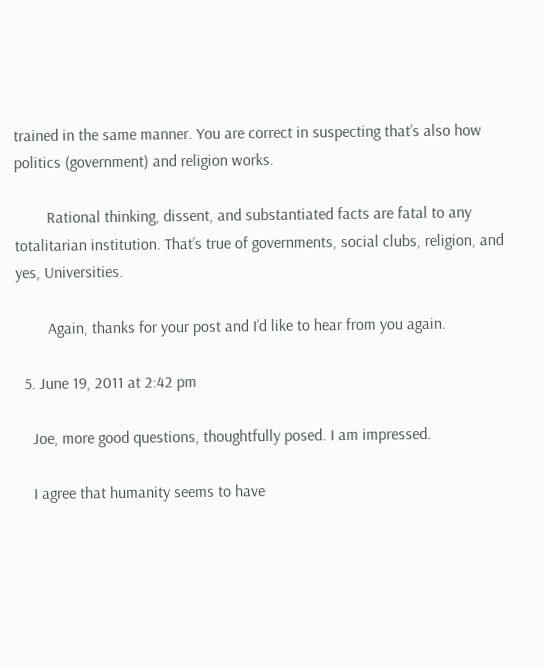trained in the same manner. You are correct in suspecting that’s also how politics (government) and religion works.

        Rational thinking, dissent, and substantiated facts are fatal to any totalitarian institution. That’s true of governments, social clubs, religion, and yes, Universities.

        Again, thanks for your post and I’d like to hear from you again.

  5. June 19, 2011 at 2:42 pm

    Joe, more good questions, thoughtfully posed. I am impressed.

    I agree that humanity seems to have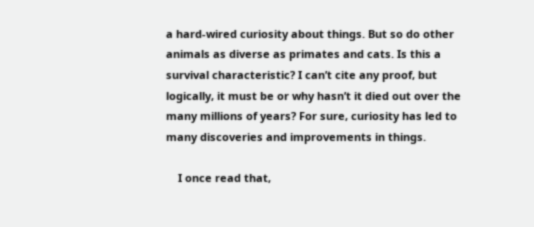a hard-wired curiosity about things. But so do other animals as diverse as primates and cats. Is this a survival characteristic? I can’t cite any proof, but logically, it must be or why hasn’t it died out over the many millions of years? For sure, curiosity has led to many discoveries and improvements in things.

    I once read that,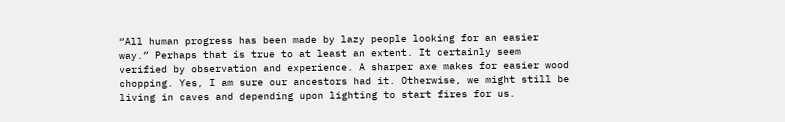“All human progress has been made by lazy people looking for an easier way.” Perhaps that is true to at least an extent. It certainly seem verified by observation and experience. A sharper axe makes for easier wood chopping. Yes, I am sure our ancestors had it. Otherwise, we might still be living in caves and depending upon lighting to start fires for us.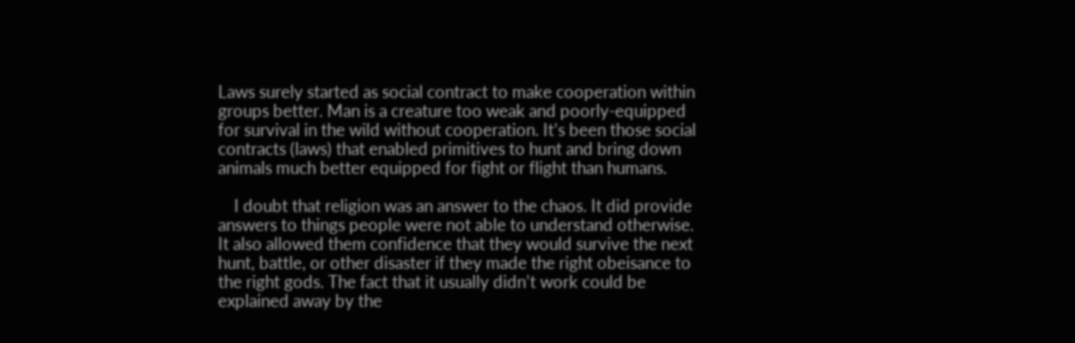Laws surely started as social contract to make cooperation within groups better. Man is a creature too weak and poorly-equipped for survival in the wild without cooperation. It’s been those social contracts (laws) that enabled primitives to hunt and bring down animals much better equipped for fight or flight than humans.

    I doubt that religion was an answer to the chaos. It did provide answers to things people were not able to understand otherwise. It also allowed them confidence that they would survive the next hunt, battle, or other disaster if they made the right obeisance to the right gods. The fact that it usually didn’t work could be explained away by the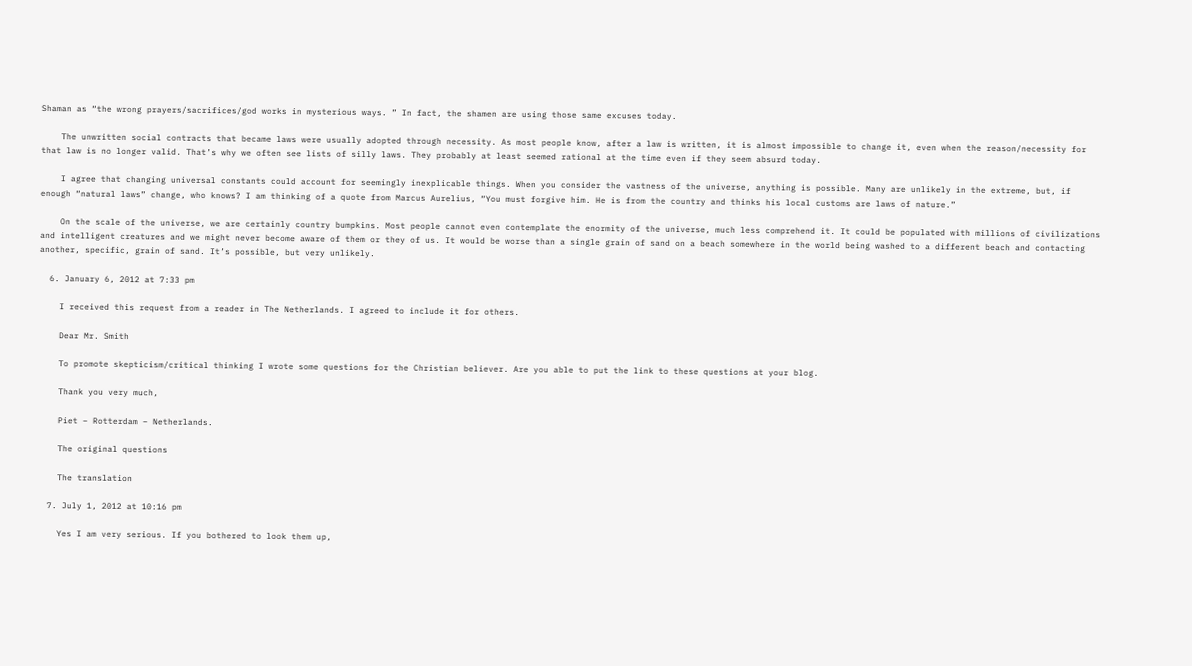Shaman as “the wrong prayers/sacrifices/god works in mysterious ways. ” In fact, the shamen are using those same excuses today.

    The unwritten social contracts that became laws were usually adopted through necessity. As most people know, after a law is written, it is almost impossible to change it, even when the reason/necessity for that law is no longer valid. That’s why we often see lists of silly laws. They probably at least seemed rational at the time even if they seem absurd today.

    I agree that changing universal constants could account for seemingly inexplicable things. When you consider the vastness of the universe, anything is possible. Many are unlikely in the extreme, but, if enough “natural laws” change, who knows? I am thinking of a quote from Marcus Aurelius, “You must forgive him. He is from the country and thinks his local customs are laws of nature.”

    On the scale of the universe, we are certainly country bumpkins. Most people cannot even contemplate the enormity of the universe, much less comprehend it. It could be populated with millions of civilizations and intelligent creatures and we might never become aware of them or they of us. It would be worse than a single grain of sand on a beach somewhere in the world being washed to a different beach and contacting another, specific, grain of sand. It’s possible, but very unlikely.

  6. January 6, 2012 at 7:33 pm

    I received this request from a reader in The Netherlands. I agreed to include it for others.

    Dear Mr. Smith

    To promote skepticism/critical thinking I wrote some questions for the Christian believer. Are you able to put the link to these questions at your blog.

    Thank you very much,

    Piet – Rotterdam – Netherlands.

    The original questions

    The translation

  7. July 1, 2012 at 10:16 pm

    Yes I am very serious. If you bothered to look them up,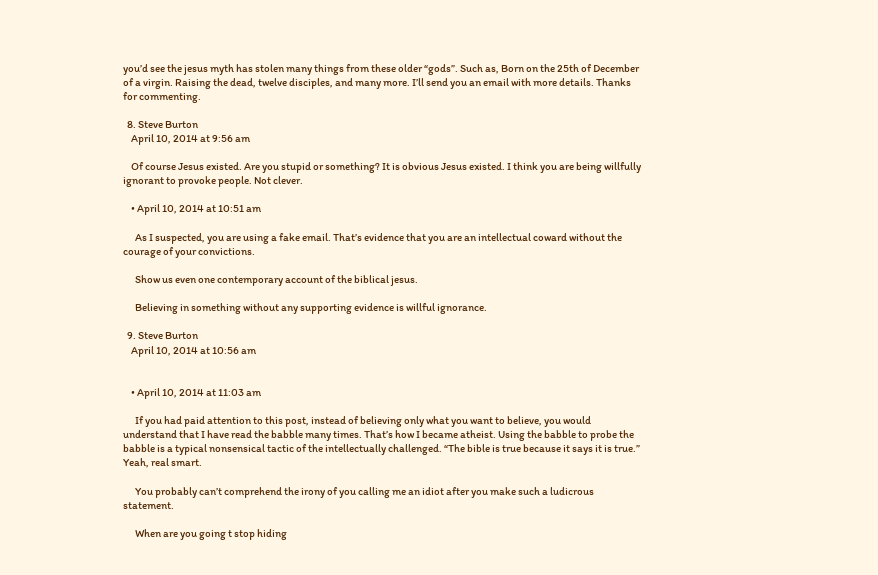you’d see the jesus myth has stolen many things from these older “gods”. Such as, Born on the 25th of December of a virgin. Raising the dead, twelve disciples, and many more. I’ll send you an email with more details. Thanks for commenting.

  8. Steve Burton
    April 10, 2014 at 9:56 am

    Of course Jesus existed. Are you stupid or something? It is obvious Jesus existed. I think you are being willfully ignorant to provoke people. Not clever.

    • April 10, 2014 at 10:51 am

      As I suspected, you are using a fake email. That’s evidence that you are an intellectual coward without the courage of your convictions.

      Show us even one contemporary account of the biblical jesus.

      Believing in something without any supporting evidence is willful ignorance.

  9. Steve Burton
    April 10, 2014 at 10:56 am


    • April 10, 2014 at 11:03 am

      If you had paid attention to this post, instead of believing only what you want to believe, you would understand that I have read the babble many times. That’s how I became atheist. Using the babble to probe the babble is a typical nonsensical tactic of the intellectually challenged. “The bible is true because it says it is true.” Yeah, real smart.

      You probably can’t comprehend the irony of you calling me an idiot after you make such a ludicrous statement.

      When are you going t stop hiding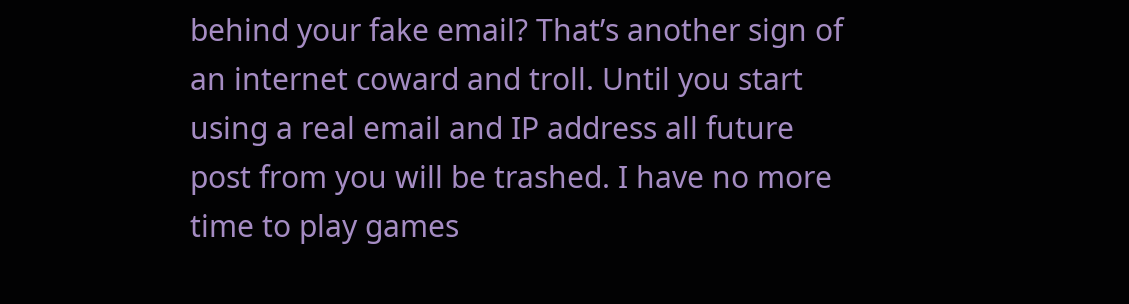behind your fake email? That’s another sign of an internet coward and troll. Until you start using a real email and IP address all future post from you will be trashed. I have no more time to play games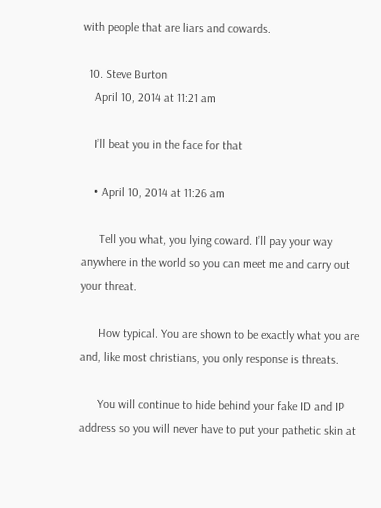with people that are liars and cowards.

  10. Steve Burton
    April 10, 2014 at 11:21 am

    I’ll beat you in the face for that

    • April 10, 2014 at 11:26 am

      Tell you what, you lying coward. I’ll pay your way anywhere in the world so you can meet me and carry out your threat.

      How typical. You are shown to be exactly what you are and, like most christians, you only response is threats.

      You will continue to hide behind your fake ID and IP address so you will never have to put your pathetic skin at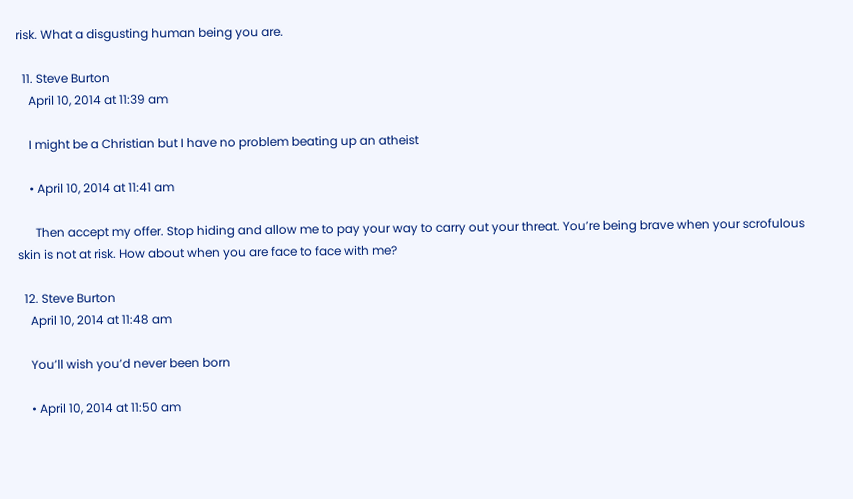risk. What a disgusting human being you are.

  11. Steve Burton
    April 10, 2014 at 11:39 am

    I might be a Christian but I have no problem beating up an atheist

    • April 10, 2014 at 11:41 am

      Then accept my offer. Stop hiding and allow me to pay your way to carry out your threat. You’re being brave when your scrofulous skin is not at risk. How about when you are face to face with me?

  12. Steve Burton
    April 10, 2014 at 11:48 am

    You’ll wish you’d never been born

    • April 10, 2014 at 11:50 am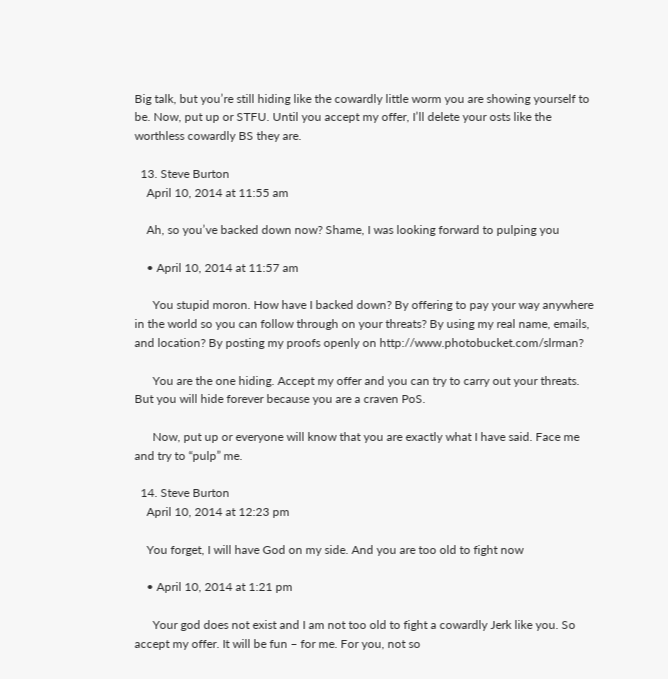Big talk, but you’re still hiding like the cowardly little worm you are showing yourself to be. Now, put up or STFU. Until you accept my offer, I’ll delete your osts like the worthless cowardly BS they are.

  13. Steve Burton
    April 10, 2014 at 11:55 am

    Ah, so you’ve backed down now? Shame, I was looking forward to pulping you

    • April 10, 2014 at 11:57 am

      You stupid moron. How have I backed down? By offering to pay your way anywhere in the world so you can follow through on your threats? By using my real name, emails, and location? By posting my proofs openly on http://www.photobucket.com/slrman?

      You are the one hiding. Accept my offer and you can try to carry out your threats. But you will hide forever because you are a craven PoS.

      Now, put up or everyone will know that you are exactly what I have said. Face me and try to “pulp” me.

  14. Steve Burton
    April 10, 2014 at 12:23 pm

    You forget, I will have God on my side. And you are too old to fight now

    • April 10, 2014 at 1:21 pm

      Your god does not exist and I am not too old to fight a cowardly Jerk like you. So accept my offer. It will be fun – for me. For you, not so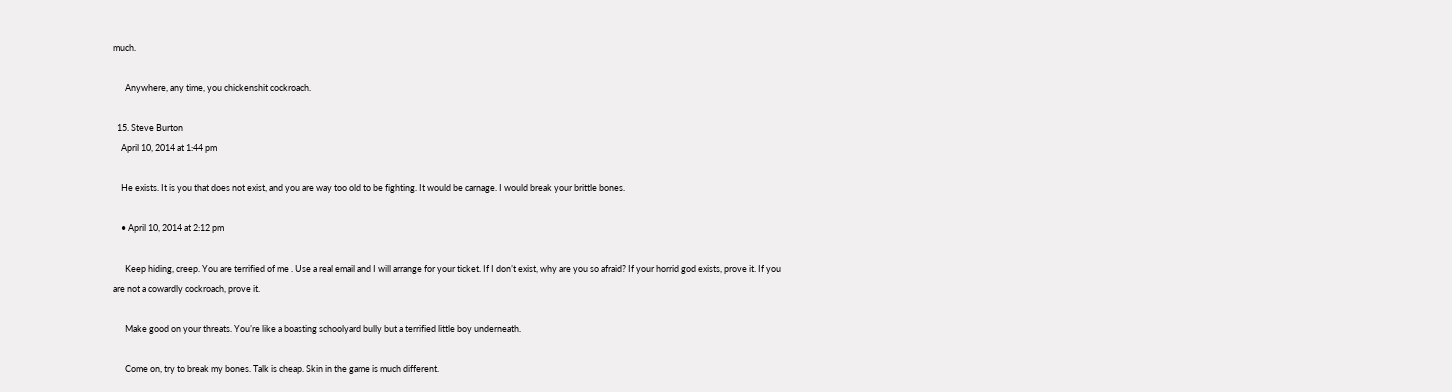much.

      Anywhere, any time, you chickenshit cockroach.

  15. Steve Burton
    April 10, 2014 at 1:44 pm

    He exists. It is you that does not exist, and you are way too old to be fighting. It would be carnage. I would break your brittle bones.

    • April 10, 2014 at 2:12 pm

      Keep hiding, creep. You are terrified of me . Use a real email and I will arrange for your ticket. If I don’t exist, why are you so afraid? If your horrid god exists, prove it. If you are not a cowardly cockroach, prove it.

      Make good on your threats. You’re like a boasting schoolyard bully but a terrified little boy underneath.

      Come on, try to break my bones. Talk is cheap. Skin in the game is much different.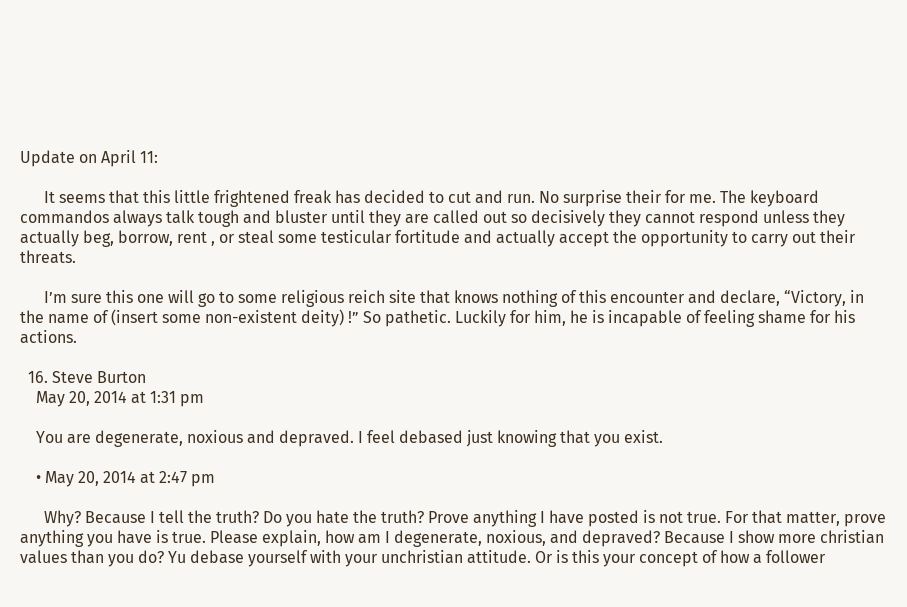Update on April 11:

      It seems that this little frightened freak has decided to cut and run. No surprise their for me. The keyboard commandos always talk tough and bluster until they are called out so decisively they cannot respond unless they actually beg, borrow, rent , or steal some testicular fortitude and actually accept the opportunity to carry out their threats.

      I’m sure this one will go to some religious reich site that knows nothing of this encounter and declare, “Victory, in the name of (insert some non-existent deity) !” So pathetic. Luckily for him, he is incapable of feeling shame for his actions.

  16. Steve Burton
    May 20, 2014 at 1:31 pm

    You are degenerate, noxious and depraved. I feel debased just knowing that you exist.

    • May 20, 2014 at 2:47 pm

      Why? Because I tell the truth? Do you hate the truth? Prove anything I have posted is not true. For that matter, prove anything you have is true. Please explain, how am I degenerate, noxious, and depraved? Because I show more christian values than you do? Yu debase yourself with your unchristian attitude. Or is this your concept of how a follower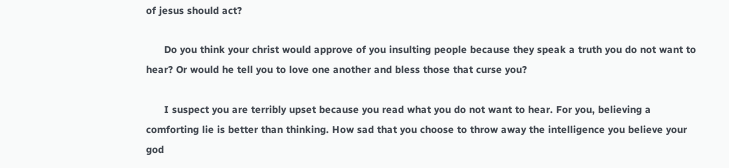of jesus should act?

      Do you think your christ would approve of you insulting people because they speak a truth you do not want to hear? Or would he tell you to love one another and bless those that curse you?

      I suspect you are terribly upset because you read what you do not want to hear. For you, believing a comforting lie is better than thinking. How sad that you choose to throw away the intelligence you believe your god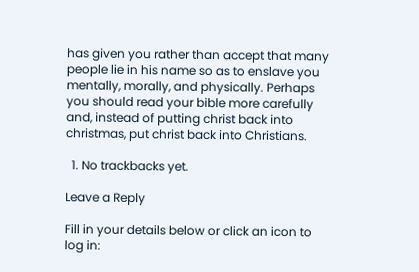has given you rather than accept that many people lie in his name so as to enslave you mentally, morally, and physically. Perhaps you should read your bible more carefully and, instead of putting christ back into christmas, put christ back into Christians.

  1. No trackbacks yet.

Leave a Reply

Fill in your details below or click an icon to log in: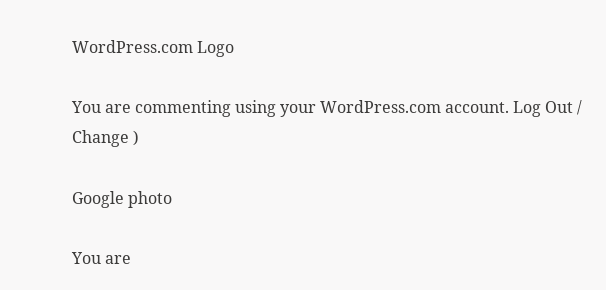WordPress.com Logo

You are commenting using your WordPress.com account. Log Out /  Change )

Google photo

You are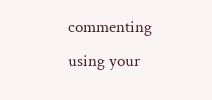commenting using your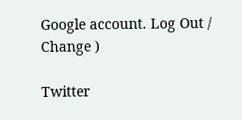Google account. Log Out /  Change )

Twitter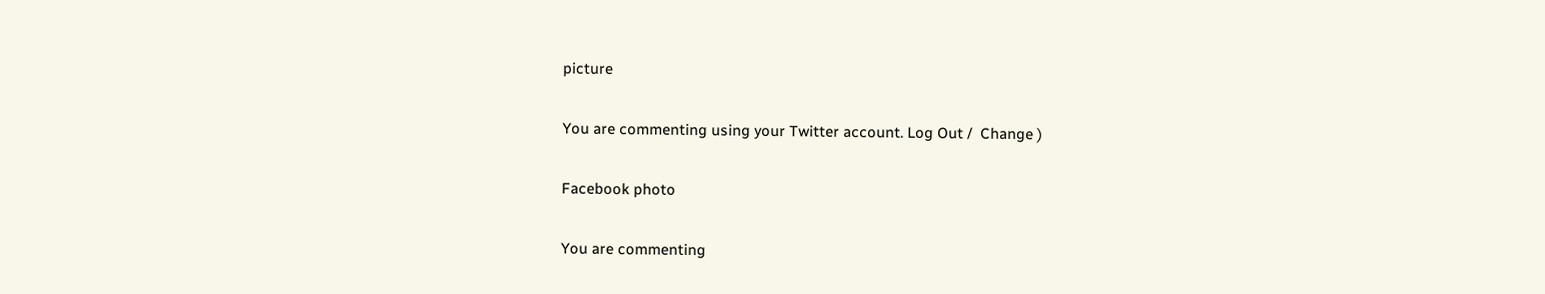picture

You are commenting using your Twitter account. Log Out /  Change )

Facebook photo

You are commenting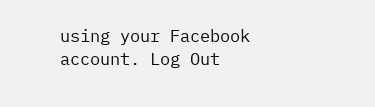using your Facebook account. Log Out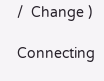/  Change )

Connecting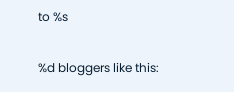to %s

%d bloggers like this: